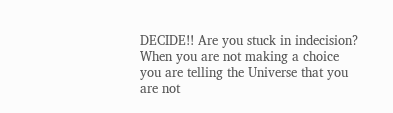DECIDE!! Are you stuck in indecision? When you are not making a choice you are telling the Universe that you are not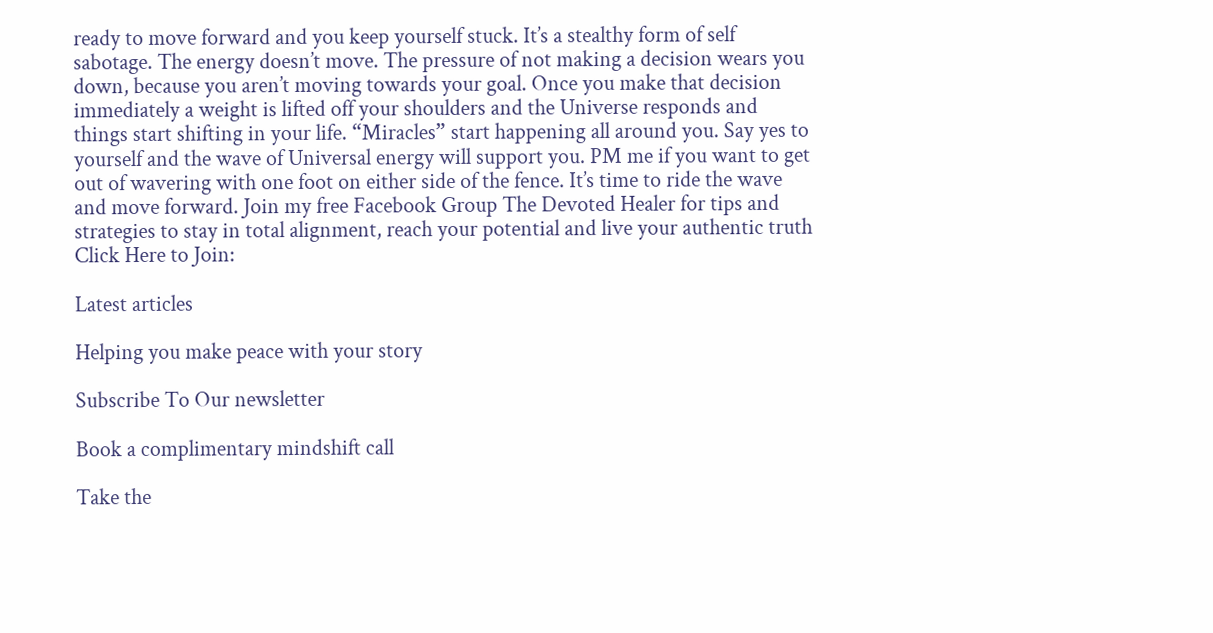ready to move forward and you keep yourself stuck. It’s a stealthy form of self sabotage. The energy doesn’t move. The pressure of not making a decision wears you down, because you aren’t moving towards your goal. Once you make that decision immediately a weight is lifted off your shoulders and the Universe responds and things start shifting in your life. “Miracles” start happening all around you. Say yes to yourself and the wave of Universal energy will support you. PM me if you want to get out of wavering with one foot on either side of the fence. It’s time to ride the wave and move forward. Join my free Facebook Group The Devoted Healer for tips and strategies to stay in total alignment, reach your potential and live your authentic truth Click Here to Join:

Latest articles

Helping you make peace with your story

Subscribe To Our newsletter

Book a complimentary mindshift call

Take the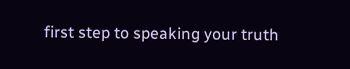first step to speaking your truth